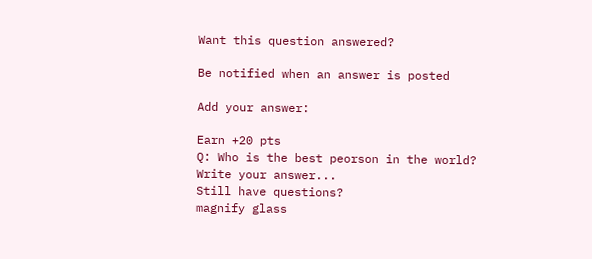Want this question answered?

Be notified when an answer is posted

Add your answer:

Earn +20 pts
Q: Who is the best peorson in the world?
Write your answer...
Still have questions?
magnify glass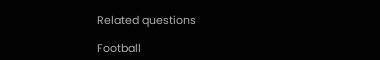Related questions

Football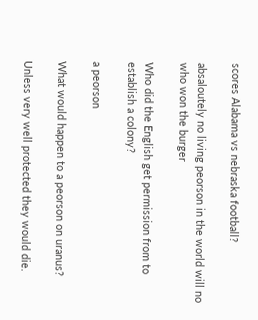scores Alabama vs nebraska football?

absaloutely no living peorson in the world will no who won the burger

Who did the English get permission from to establish a colony?

a peorson

What would happen to a peorson on uranus?

Unless very well protected they would die.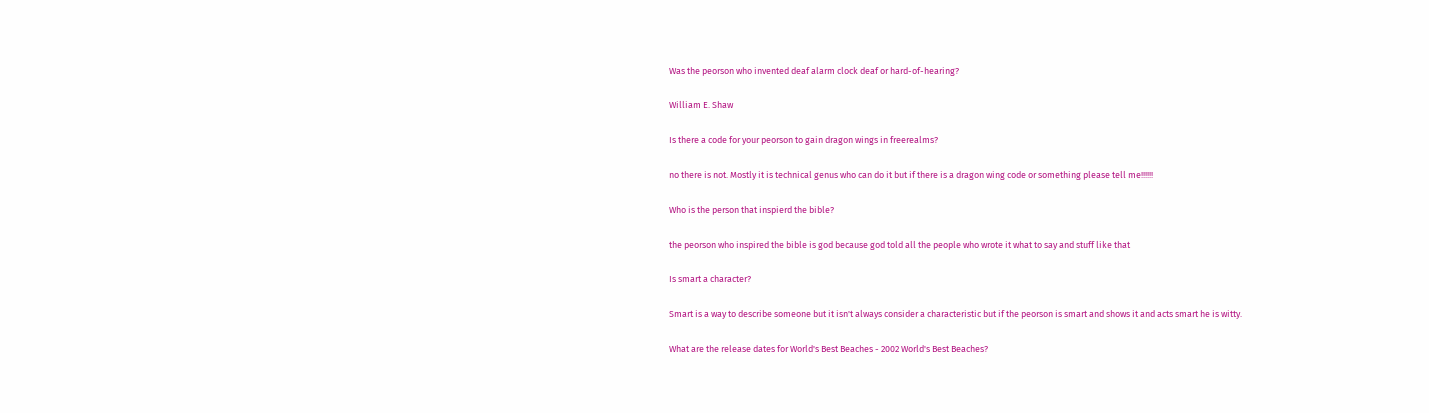Was the peorson who invented deaf alarm clock deaf or hard-of-hearing?

William E. Shaw

Is there a code for your peorson to gain dragon wings in freerealms?

no there is not. Mostly it is technical genus who can do it but if there is a dragon wing code or something please tell me!!!!!!

Who is the person that inspierd the bible?

the peorson who inspired the bible is god because god told all the people who wrote it what to say and stuff like that

Is smart a character?

Smart is a way to describe someone but it isn't always consider a characteristic but if the peorson is smart and shows it and acts smart he is witty.

What are the release dates for World's Best Beaches - 2002 World's Best Beaches?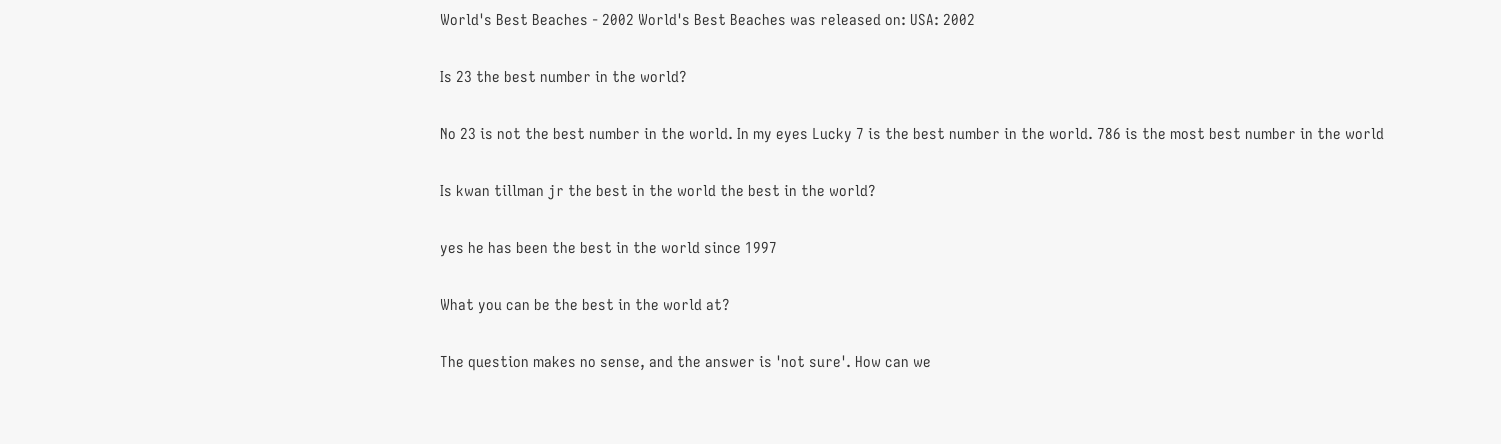World's Best Beaches - 2002 World's Best Beaches was released on: USA: 2002

Is 23 the best number in the world?

No 23 is not the best number in the world. In my eyes Lucky 7 is the best number in the world. 786 is the most best number in the world

Is kwan tillman jr the best in the world the best in the world?

yes he has been the best in the world since 1997

What you can be the best in the world at?

The question makes no sense, and the answer is 'not sure'. How can we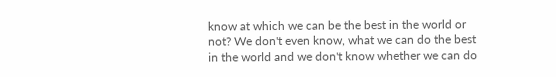know at which we can be the best in the world or not? We don't even know, what we can do the best in the world and we don't know whether we can do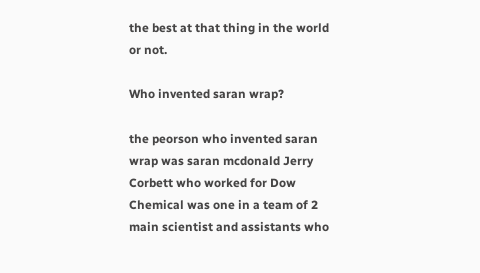the best at that thing in the world or not.

Who invented saran wrap?

the peorson who invented saran wrap was saran mcdonald Jerry Corbett who worked for Dow Chemical was one in a team of 2 main scientist and assistants who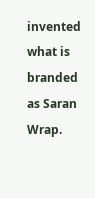invented what is branded as Saran Wrap.